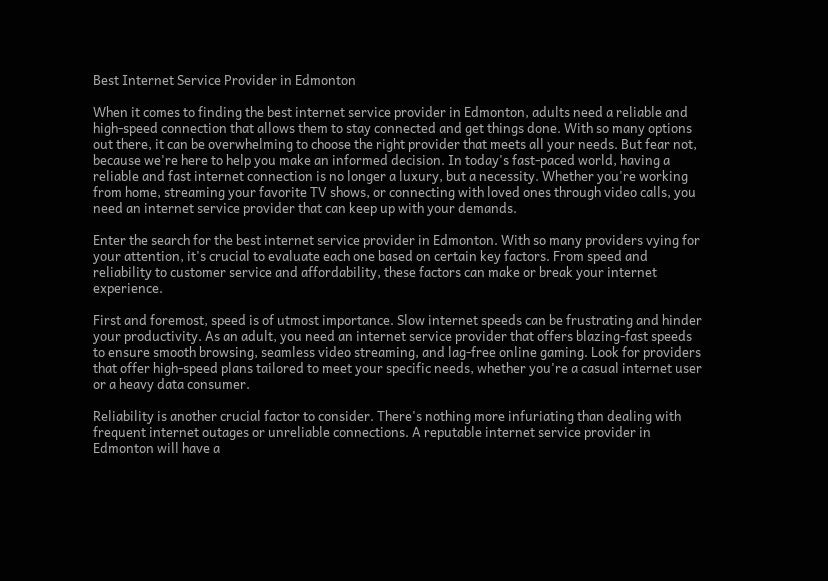Best Internet Service Provider in Edmonton

When it comes to finding the best internet service provider in Edmonton, adults need a reliable and high-speed connection that allows them to stay connected and get things done. With so many options out there, it can be overwhelming to choose the right provider that meets all your needs. But fear not, because we're here to help you make an informed decision. In today's fast-paced world, having a reliable and fast internet connection is no longer a luxury, but a necessity. Whether you're working from home, streaming your favorite TV shows, or connecting with loved ones through video calls, you need an internet service provider that can keep up with your demands.

Enter the search for the best internet service provider in Edmonton. With so many providers vying for your attention, it's crucial to evaluate each one based on certain key factors. From speed and reliability to customer service and affordability, these factors can make or break your internet experience.

First and foremost, speed is of utmost importance. Slow internet speeds can be frustrating and hinder your productivity. As an adult, you need an internet service provider that offers blazing-fast speeds to ensure smooth browsing, seamless video streaming, and lag-free online gaming. Look for providers that offer high-speed plans tailored to meet your specific needs, whether you're a casual internet user or a heavy data consumer.

Reliability is another crucial factor to consider. There's nothing more infuriating than dealing with frequent internet outages or unreliable connections. A reputable internet service provider in Edmonton will have a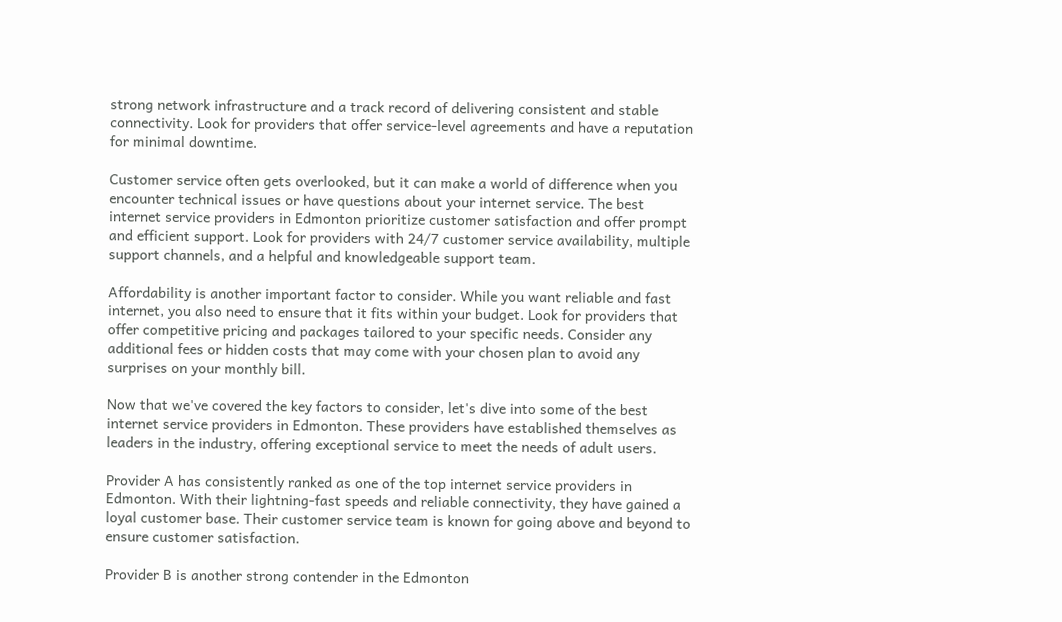strong network infrastructure and a track record of delivering consistent and stable connectivity. Look for providers that offer service-level agreements and have a reputation for minimal downtime.

Customer service often gets overlooked, but it can make a world of difference when you encounter technical issues or have questions about your internet service. The best internet service providers in Edmonton prioritize customer satisfaction and offer prompt and efficient support. Look for providers with 24/7 customer service availability, multiple support channels, and a helpful and knowledgeable support team.

Affordability is another important factor to consider. While you want reliable and fast internet, you also need to ensure that it fits within your budget. Look for providers that offer competitive pricing and packages tailored to your specific needs. Consider any additional fees or hidden costs that may come with your chosen plan to avoid any surprises on your monthly bill.

Now that we've covered the key factors to consider, let's dive into some of the best internet service providers in Edmonton. These providers have established themselves as leaders in the industry, offering exceptional service to meet the needs of adult users.

Provider A has consistently ranked as one of the top internet service providers in Edmonton. With their lightning-fast speeds and reliable connectivity, they have gained a loyal customer base. Their customer service team is known for going above and beyond to ensure customer satisfaction.

Provider B is another strong contender in the Edmonton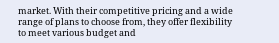market. With their competitive pricing and a wide range of plans to choose from, they offer flexibility to meet various budget and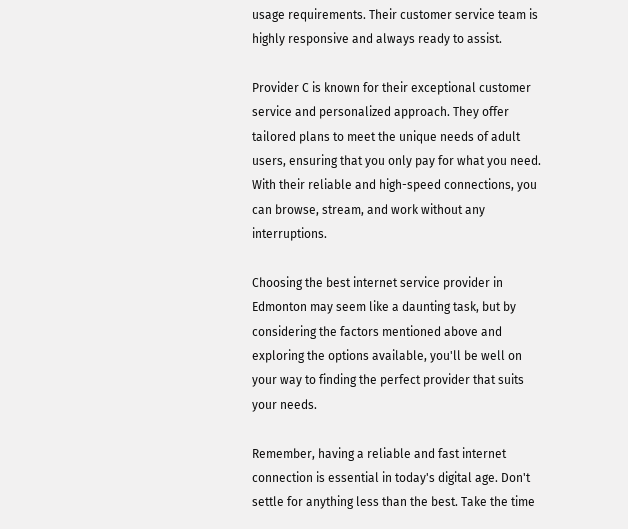usage requirements. Their customer service team is highly responsive and always ready to assist.

Provider C is known for their exceptional customer service and personalized approach. They offer tailored plans to meet the unique needs of adult users, ensuring that you only pay for what you need. With their reliable and high-speed connections, you can browse, stream, and work without any interruptions.

Choosing the best internet service provider in Edmonton may seem like a daunting task, but by considering the factors mentioned above and exploring the options available, you'll be well on your way to finding the perfect provider that suits your needs.

Remember, having a reliable and fast internet connection is essential in today's digital age. Don't settle for anything less than the best. Take the time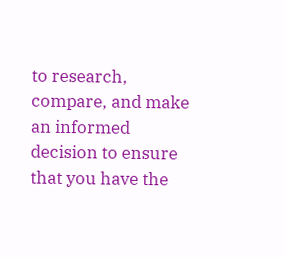to research, compare, and make an informed decision to ensure that you have the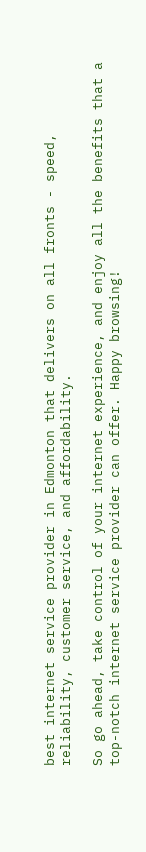best internet service provider in Edmonton that delivers on all fronts - speed, reliability, customer service, and affordability.

So go ahead, take control of your internet experience, and enjoy all the benefits that a top-notch internet service provider can offer. Happy browsing!